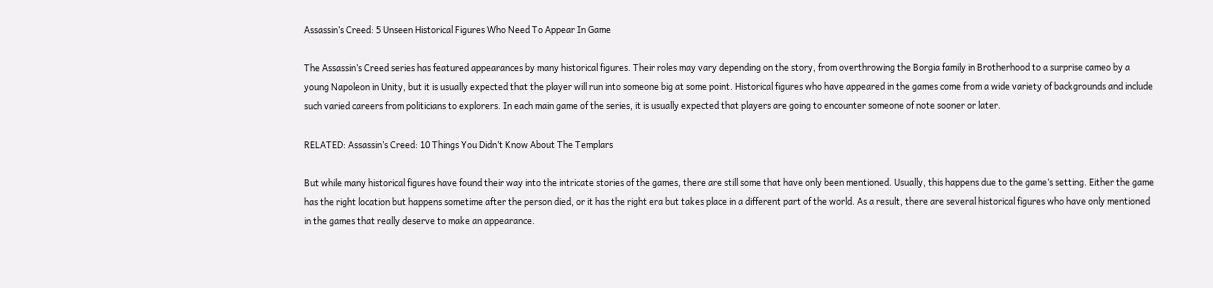Assassin’s Creed: 5 Unseen Historical Figures Who Need To Appear In Game

The Assassin’s Creed series has featured appearances by many historical figures. Their roles may vary depending on the story, from overthrowing the Borgia family in Brotherhood to a surprise cameo by a young Napoleon in Unity, but it is usually expected that the player will run into someone big at some point. Historical figures who have appeared in the games come from a wide variety of backgrounds and include such varied careers from politicians to explorers. In each main game of the series, it is usually expected that players are going to encounter someone of note sooner or later.

RELATED: Assassin’s Creed: 10 Things You Didn’t Know About The Templars

But while many historical figures have found their way into the intricate stories of the games, there are still some that have only been mentioned. Usually, this happens due to the game’s setting. Either the game has the right location but happens sometime after the person died, or it has the right era but takes place in a different part of the world. As a result, there are several historical figures who have only mentioned in the games that really deserve to make an appearance.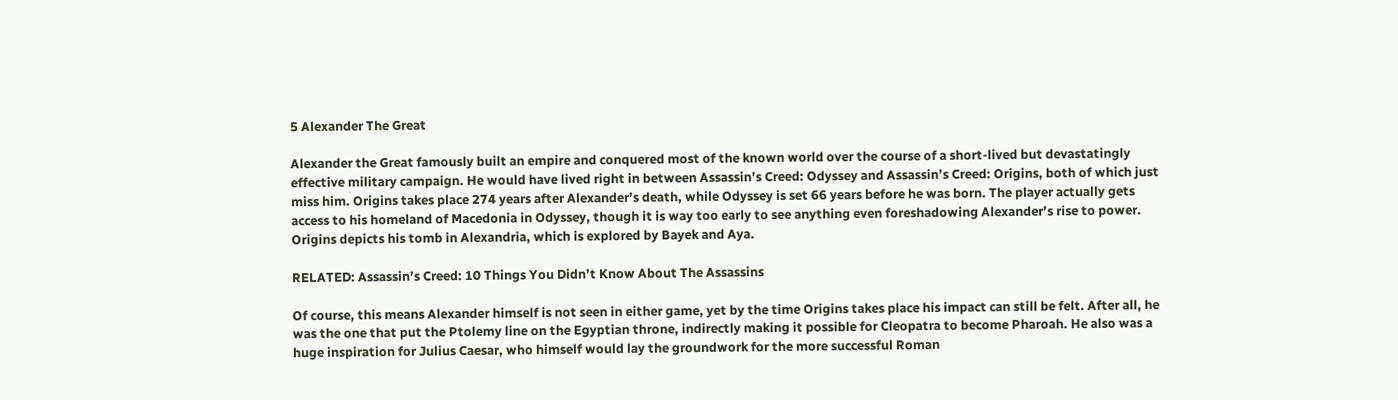5 Alexander The Great

Alexander the Great famously built an empire and conquered most of the known world over the course of a short-lived but devastatingly effective military campaign. He would have lived right in between Assassin’s Creed: Odyssey and Assassin’s Creed: Origins, both of which just miss him. Origins takes place 274 years after Alexander’s death, while Odyssey is set 66 years before he was born. The player actually gets access to his homeland of Macedonia in Odyssey, though it is way too early to see anything even foreshadowing Alexander’s rise to power. Origins depicts his tomb in Alexandria, which is explored by Bayek and Aya.

RELATED: Assassin’s Creed: 10 Things You Didn’t Know About The Assassins

Of course, this means Alexander himself is not seen in either game, yet by the time Origins takes place his impact can still be felt. After all, he was the one that put the Ptolemy line on the Egyptian throne, indirectly making it possible for Cleopatra to become Pharoah. He also was a huge inspiration for Julius Caesar, who himself would lay the groundwork for the more successful Roman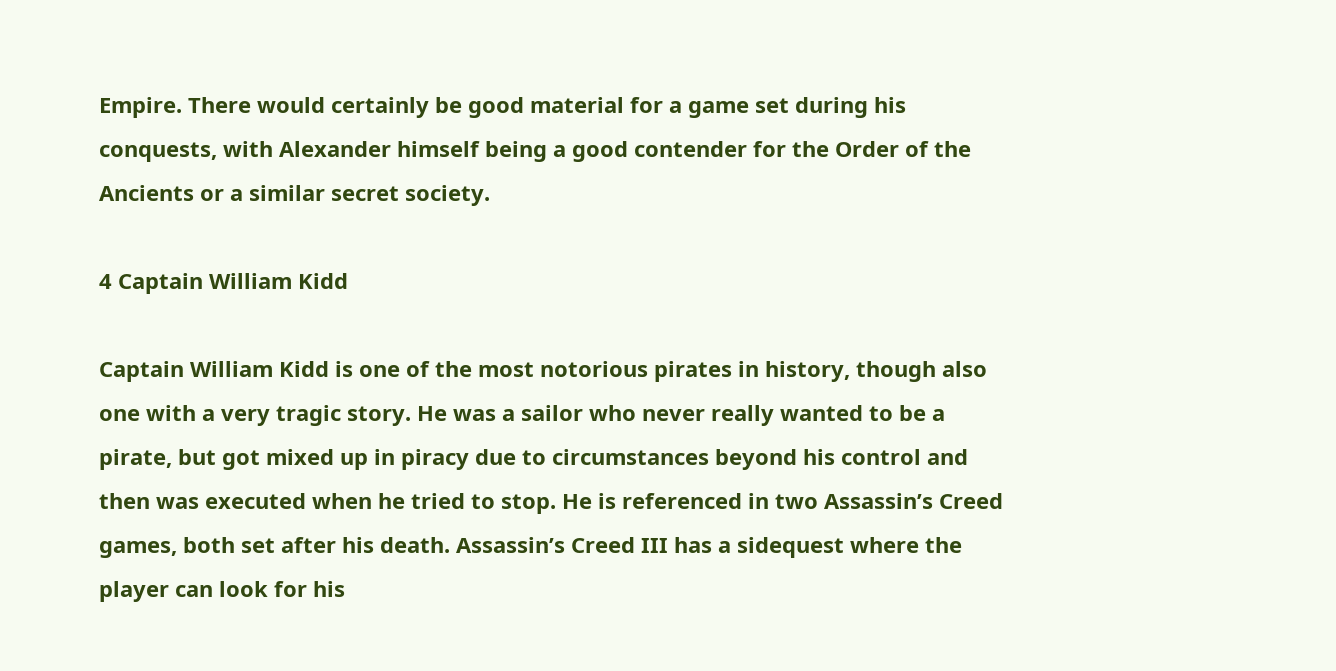Empire. There would certainly be good material for a game set during his conquests, with Alexander himself being a good contender for the Order of the Ancients or a similar secret society.

4 Captain William Kidd

Captain William Kidd is one of the most notorious pirates in history, though also one with a very tragic story. He was a sailor who never really wanted to be a pirate, but got mixed up in piracy due to circumstances beyond his control and then was executed when he tried to stop. He is referenced in two Assassin’s Creed games, both set after his death. Assassin’s Creed III has a sidequest where the player can look for his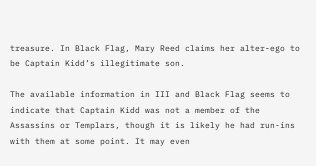treasure. In Black Flag, Mary Reed claims her alter-ego to be Captain Kidd’s illegitimate son.

The available information in III and Black Flag seems to indicate that Captain Kidd was not a member of the Assassins or Templars, though it is likely he had run-ins with them at some point. It may even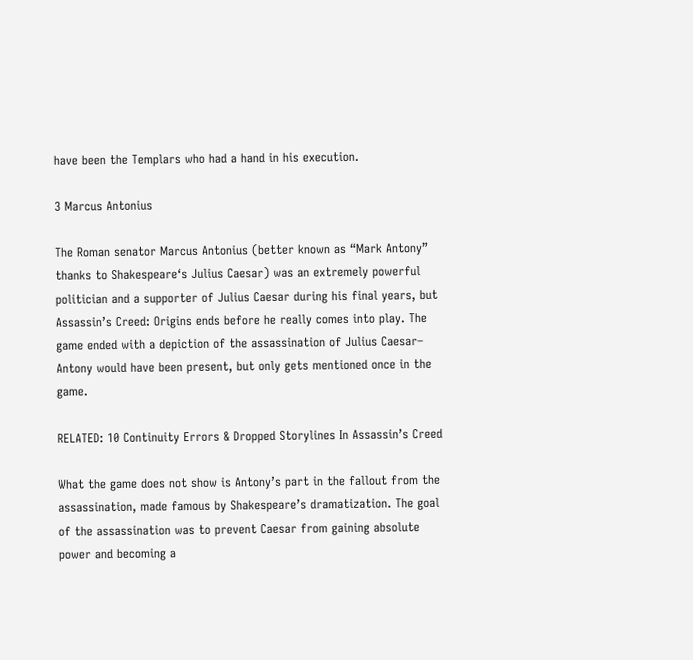have been the Templars who had a hand in his execution.

3 Marcus Antonius

The Roman senator Marcus Antonius (better known as “Mark Antony” thanks to Shakespeare‘s Julius Caesar) was an extremely powerful politician and a supporter of Julius Caesar during his final years, but Assassin’s Creed: Origins ends before he really comes into play. The game ended with a depiction of the assassination of Julius Caesar– Antony would have been present, but only gets mentioned once in the game.

RELATED: 10 Continuity Errors & Dropped Storylines In Assassin’s Creed

What the game does not show is Antony’s part in the fallout from the assassination, made famous by Shakespeare’s dramatization. The goal of the assassination was to prevent Caesar from gaining absolute power and becoming a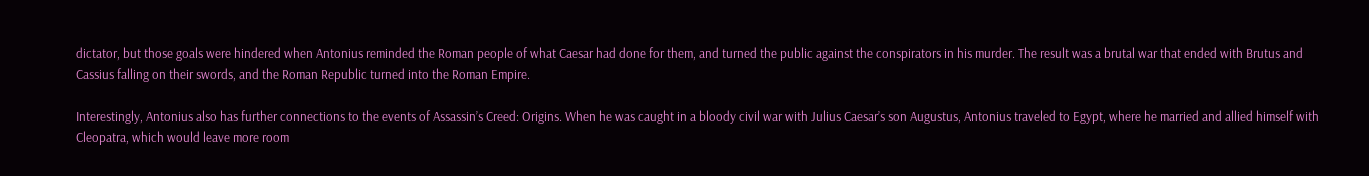dictator, but those goals were hindered when Antonius reminded the Roman people of what Caesar had done for them, and turned the public against the conspirators in his murder. The result was a brutal war that ended with Brutus and Cassius falling on their swords, and the Roman Republic turned into the Roman Empire.

Interestingly, Antonius also has further connections to the events of Assassin’s Creed: Origins. When he was caught in a bloody civil war with Julius Caesar’s son Augustus, Antonius traveled to Egypt, where he married and allied himself with Cleopatra, which would leave more room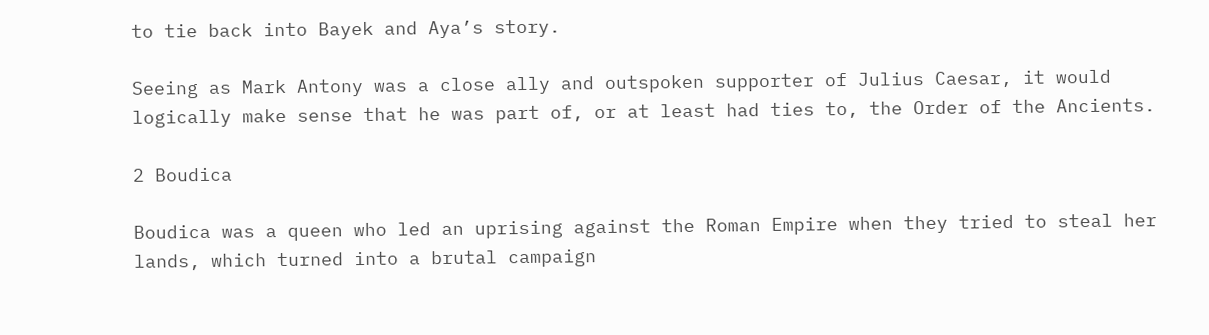to tie back into Bayek and Aya’s story.

Seeing as Mark Antony was a close ally and outspoken supporter of Julius Caesar, it would logically make sense that he was part of, or at least had ties to, the Order of the Ancients.

2 Boudica

Boudica was a queen who led an uprising against the Roman Empire when they tried to steal her lands, which turned into a brutal campaign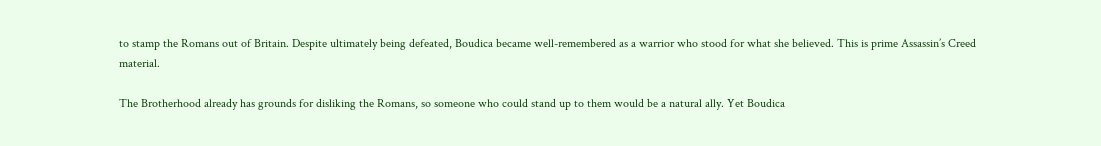to stamp the Romans out of Britain. Despite ultimately being defeated, Boudica became well-remembered as a warrior who stood for what she believed. This is prime Assassin’s Creed material.

The Brotherhood already has grounds for disliking the Romans, so someone who could stand up to them would be a natural ally. Yet Boudica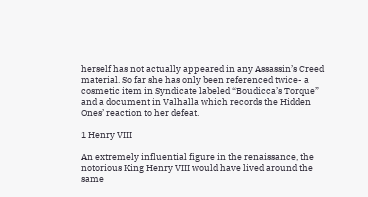herself has not actually appeared in any Assassin’s Creed material. So far she has only been referenced twice- a cosmetic item in Syndicate labeled “Boudicca’s Torque” and a document in Valhalla which records the Hidden Ones’ reaction to her defeat.

1 Henry VIII

An extremely influential figure in the renaissance, the notorious King Henry VIII would have lived around the same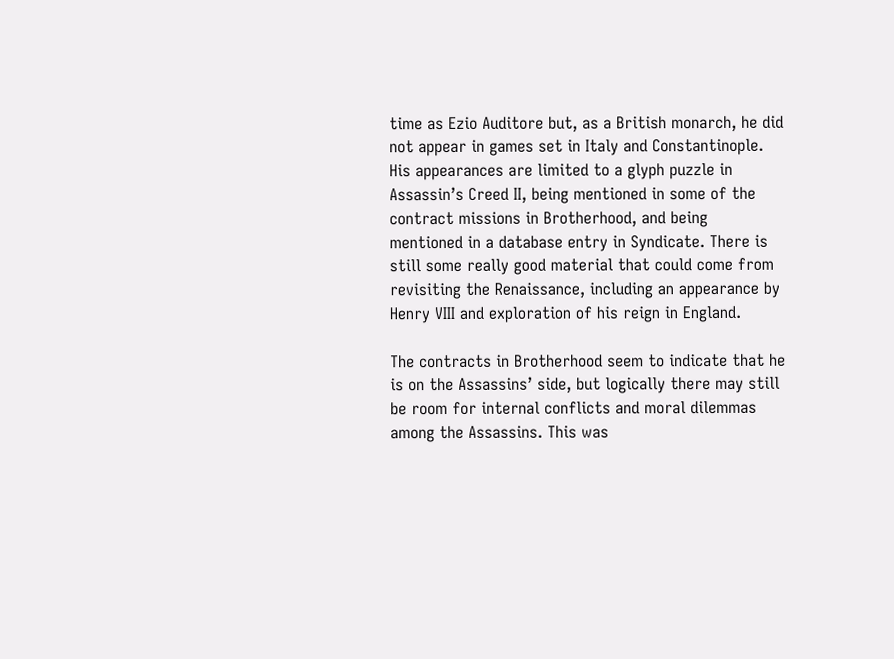time as Ezio Auditore but, as a British monarch, he did not appear in games set in Italy and Constantinople. His appearances are limited to a glyph puzzle in Assassin’s Creed II, being mentioned in some of the contract missions in Brotherhood, and being mentioned in a database entry in Syndicate. There is still some really good material that could come from revisiting the Renaissance, including an appearance by Henry VIII and exploration of his reign in England.

The contracts in Brotherhood seem to indicate that he is on the Assassins’ side, but logically there may still be room for internal conflicts and moral dilemmas among the Assassins. This was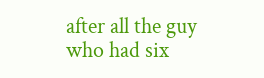after all the guy who had six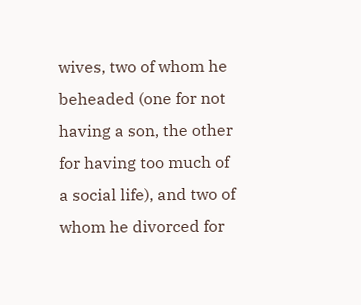wives, two of whom he beheaded (one for not having a son, the other for having too much of a social life), and two of whom he divorced for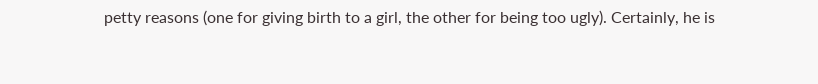petty reasons (one for giving birth to a girl, the other for being too ugly). Certainly, he is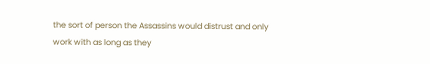the sort of person the Assassins would distrust and only work with as long as they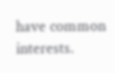have common interests.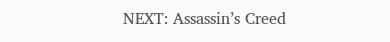NEXT: Assassin’s Creed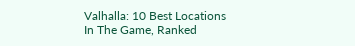Valhalla: 10 Best Locations In The Game, Ranked